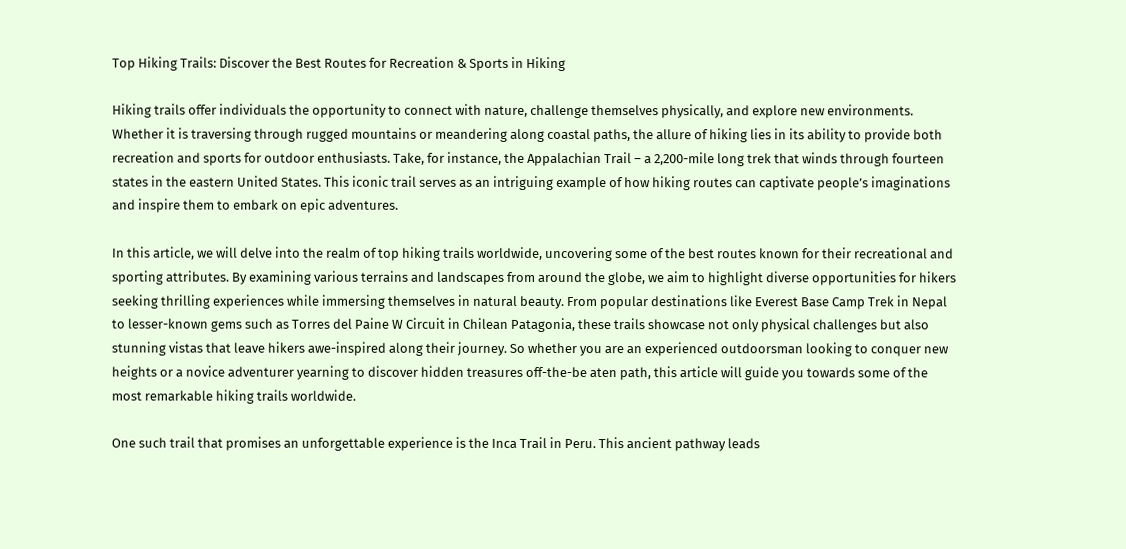Top Hiking Trails: Discover the Best Routes for Recreation & Sports in Hiking

Hiking trails offer individuals the opportunity to connect with nature, challenge themselves physically, and explore new environments. Whether it is traversing through rugged mountains or meandering along coastal paths, the allure of hiking lies in its ability to provide both recreation and sports for outdoor enthusiasts. Take, for instance, the Appalachian Trail – a 2,200-mile long trek that winds through fourteen states in the eastern United States. This iconic trail serves as an intriguing example of how hiking routes can captivate people’s imaginations and inspire them to embark on epic adventures.

In this article, we will delve into the realm of top hiking trails worldwide, uncovering some of the best routes known for their recreational and sporting attributes. By examining various terrains and landscapes from around the globe, we aim to highlight diverse opportunities for hikers seeking thrilling experiences while immersing themselves in natural beauty. From popular destinations like Everest Base Camp Trek in Nepal to lesser-known gems such as Torres del Paine W Circuit in Chilean Patagonia, these trails showcase not only physical challenges but also stunning vistas that leave hikers awe-inspired along their journey. So whether you are an experienced outdoorsman looking to conquer new heights or a novice adventurer yearning to discover hidden treasures off-the-be aten path, this article will guide you towards some of the most remarkable hiking trails worldwide.

One such trail that promises an unforgettable experience is the Inca Trail in Peru. This ancient pathway leads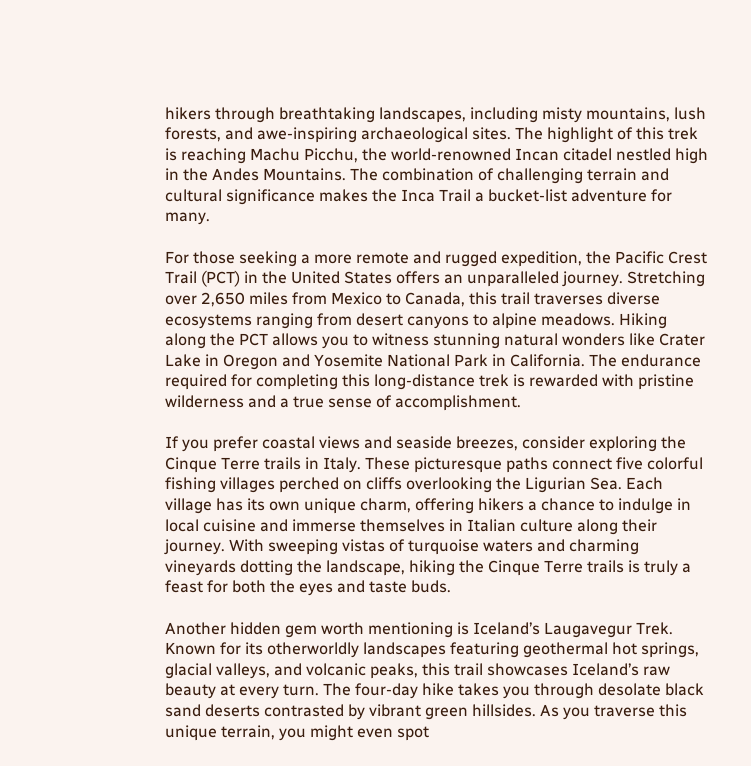hikers through breathtaking landscapes, including misty mountains, lush forests, and awe-inspiring archaeological sites. The highlight of this trek is reaching Machu Picchu, the world-renowned Incan citadel nestled high in the Andes Mountains. The combination of challenging terrain and cultural significance makes the Inca Trail a bucket-list adventure for many.

For those seeking a more remote and rugged expedition, the Pacific Crest Trail (PCT) in the United States offers an unparalleled journey. Stretching over 2,650 miles from Mexico to Canada, this trail traverses diverse ecosystems ranging from desert canyons to alpine meadows. Hiking along the PCT allows you to witness stunning natural wonders like Crater Lake in Oregon and Yosemite National Park in California. The endurance required for completing this long-distance trek is rewarded with pristine wilderness and a true sense of accomplishment.

If you prefer coastal views and seaside breezes, consider exploring the Cinque Terre trails in Italy. These picturesque paths connect five colorful fishing villages perched on cliffs overlooking the Ligurian Sea. Each village has its own unique charm, offering hikers a chance to indulge in local cuisine and immerse themselves in Italian culture along their journey. With sweeping vistas of turquoise waters and charming vineyards dotting the landscape, hiking the Cinque Terre trails is truly a feast for both the eyes and taste buds.

Another hidden gem worth mentioning is Iceland’s Laugavegur Trek. Known for its otherworldly landscapes featuring geothermal hot springs, glacial valleys, and volcanic peaks, this trail showcases Iceland’s raw beauty at every turn. The four-day hike takes you through desolate black sand deserts contrasted by vibrant green hillsides. As you traverse this unique terrain, you might even spot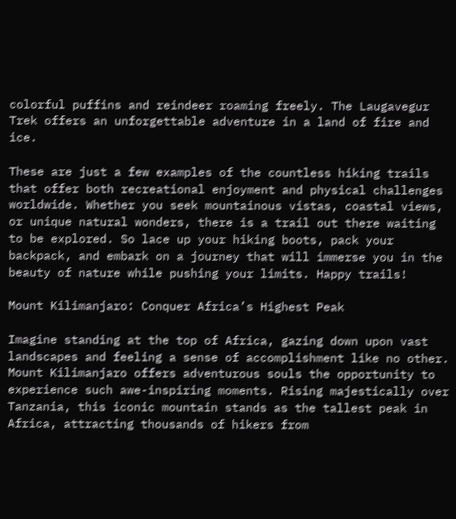colorful puffins and reindeer roaming freely. The Laugavegur Trek offers an unforgettable adventure in a land of fire and ice.

These are just a few examples of the countless hiking trails that offer both recreational enjoyment and physical challenges worldwide. Whether you seek mountainous vistas, coastal views, or unique natural wonders, there is a trail out there waiting to be explored. So lace up your hiking boots, pack your backpack, and embark on a journey that will immerse you in the beauty of nature while pushing your limits. Happy trails!

Mount Kilimanjaro: Conquer Africa’s Highest Peak

Imagine standing at the top of Africa, gazing down upon vast landscapes and feeling a sense of accomplishment like no other. Mount Kilimanjaro offers adventurous souls the opportunity to experience such awe-inspiring moments. Rising majestically over Tanzania, this iconic mountain stands as the tallest peak in Africa, attracting thousands of hikers from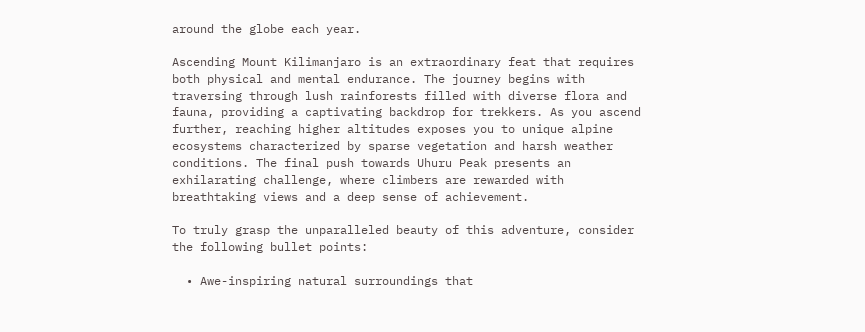around the globe each year.

Ascending Mount Kilimanjaro is an extraordinary feat that requires both physical and mental endurance. The journey begins with traversing through lush rainforests filled with diverse flora and fauna, providing a captivating backdrop for trekkers. As you ascend further, reaching higher altitudes exposes you to unique alpine ecosystems characterized by sparse vegetation and harsh weather conditions. The final push towards Uhuru Peak presents an exhilarating challenge, where climbers are rewarded with breathtaking views and a deep sense of achievement.

To truly grasp the unparalleled beauty of this adventure, consider the following bullet points:

  • Awe-inspiring natural surroundings that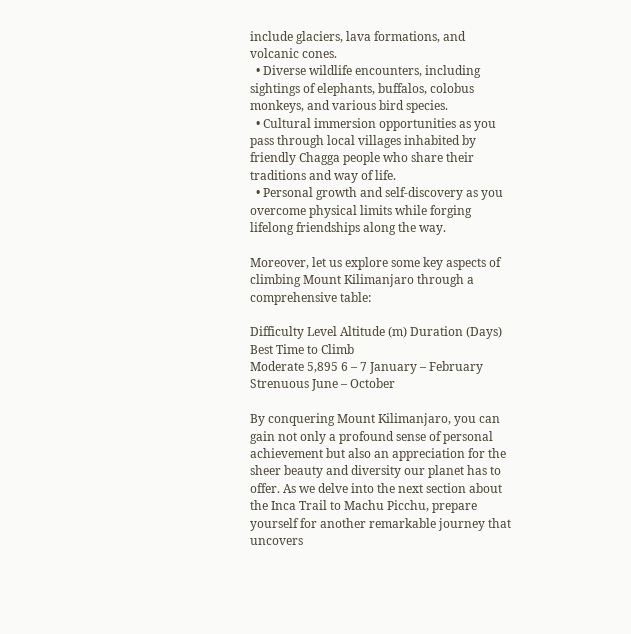include glaciers, lava formations, and volcanic cones.
  • Diverse wildlife encounters, including sightings of elephants, buffalos, colobus monkeys, and various bird species.
  • Cultural immersion opportunities as you pass through local villages inhabited by friendly Chagga people who share their traditions and way of life.
  • Personal growth and self-discovery as you overcome physical limits while forging lifelong friendships along the way.

Moreover, let us explore some key aspects of climbing Mount Kilimanjaro through a comprehensive table:

Difficulty Level Altitude (m) Duration (Days) Best Time to Climb
Moderate 5,895 6 – 7 January – February
Strenuous June – October

By conquering Mount Kilimanjaro, you can gain not only a profound sense of personal achievement but also an appreciation for the sheer beauty and diversity our planet has to offer. As we delve into the next section about the Inca Trail to Machu Picchu, prepare yourself for another remarkable journey that uncovers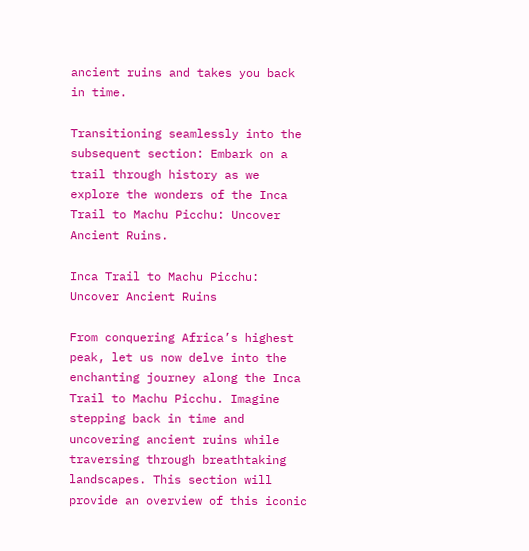ancient ruins and takes you back in time.

Transitioning seamlessly into the subsequent section: Embark on a trail through history as we explore the wonders of the Inca Trail to Machu Picchu: Uncover Ancient Ruins.

Inca Trail to Machu Picchu: Uncover Ancient Ruins

From conquering Africa’s highest peak, let us now delve into the enchanting journey along the Inca Trail to Machu Picchu. Imagine stepping back in time and uncovering ancient ruins while traversing through breathtaking landscapes. This section will provide an overview of this iconic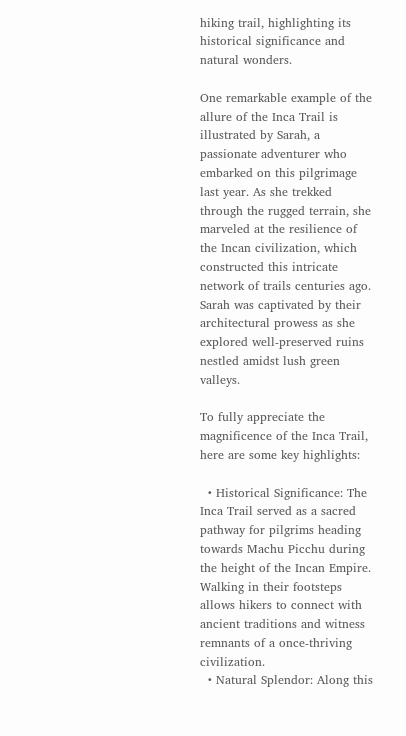hiking trail, highlighting its historical significance and natural wonders.

One remarkable example of the allure of the Inca Trail is illustrated by Sarah, a passionate adventurer who embarked on this pilgrimage last year. As she trekked through the rugged terrain, she marveled at the resilience of the Incan civilization, which constructed this intricate network of trails centuries ago. Sarah was captivated by their architectural prowess as she explored well-preserved ruins nestled amidst lush green valleys.

To fully appreciate the magnificence of the Inca Trail, here are some key highlights:

  • Historical Significance: The Inca Trail served as a sacred pathway for pilgrims heading towards Machu Picchu during the height of the Incan Empire. Walking in their footsteps allows hikers to connect with ancient traditions and witness remnants of a once-thriving civilization.
  • Natural Splendor: Along this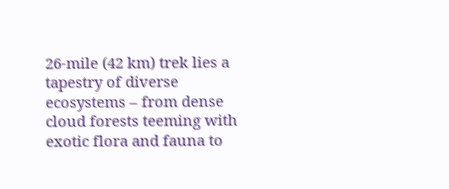26-mile (42 km) trek lies a tapestry of diverse ecosystems – from dense cloud forests teeming with exotic flora and fauna to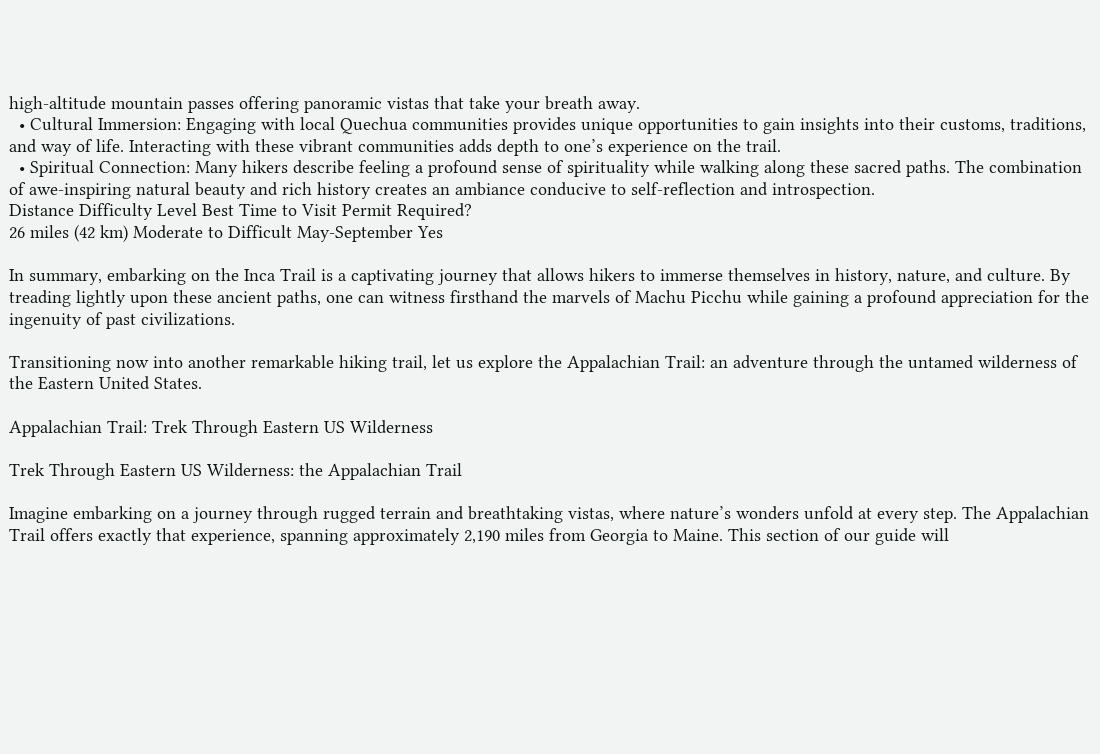high-altitude mountain passes offering panoramic vistas that take your breath away.
  • Cultural Immersion: Engaging with local Quechua communities provides unique opportunities to gain insights into their customs, traditions, and way of life. Interacting with these vibrant communities adds depth to one’s experience on the trail.
  • Spiritual Connection: Many hikers describe feeling a profound sense of spirituality while walking along these sacred paths. The combination of awe-inspiring natural beauty and rich history creates an ambiance conducive to self-reflection and introspection.
Distance Difficulty Level Best Time to Visit Permit Required?
26 miles (42 km) Moderate to Difficult May-September Yes

In summary, embarking on the Inca Trail is a captivating journey that allows hikers to immerse themselves in history, nature, and culture. By treading lightly upon these ancient paths, one can witness firsthand the marvels of Machu Picchu while gaining a profound appreciation for the ingenuity of past civilizations.

Transitioning now into another remarkable hiking trail, let us explore the Appalachian Trail: an adventure through the untamed wilderness of the Eastern United States.

Appalachian Trail: Trek Through Eastern US Wilderness

Trek Through Eastern US Wilderness: the Appalachian Trail

Imagine embarking on a journey through rugged terrain and breathtaking vistas, where nature’s wonders unfold at every step. The Appalachian Trail offers exactly that experience, spanning approximately 2,190 miles from Georgia to Maine. This section of our guide will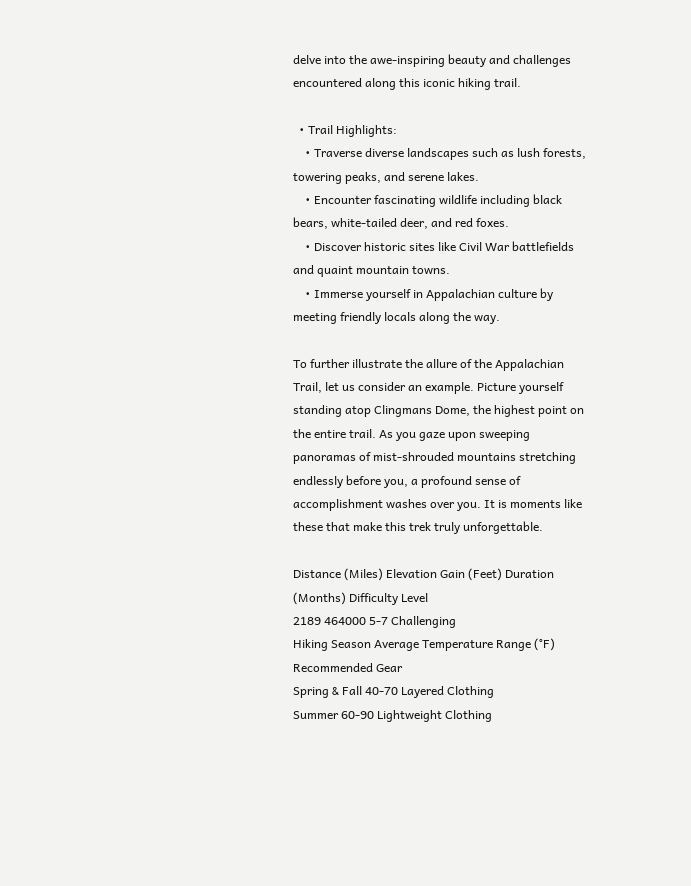delve into the awe-inspiring beauty and challenges encountered along this iconic hiking trail.

  • Trail Highlights:
    • Traverse diverse landscapes such as lush forests, towering peaks, and serene lakes.
    • Encounter fascinating wildlife including black bears, white-tailed deer, and red foxes.
    • Discover historic sites like Civil War battlefields and quaint mountain towns.
    • Immerse yourself in Appalachian culture by meeting friendly locals along the way.

To further illustrate the allure of the Appalachian Trail, let us consider an example. Picture yourself standing atop Clingmans Dome, the highest point on the entire trail. As you gaze upon sweeping panoramas of mist-shrouded mountains stretching endlessly before you, a profound sense of accomplishment washes over you. It is moments like these that make this trek truly unforgettable.

Distance (Miles) Elevation Gain (Feet) Duration (Months) Difficulty Level
2189 464000 5-7 Challenging
Hiking Season Average Temperature Range (°F) Recommended Gear
Spring & Fall 40-70 Layered Clothing
Summer 60-90 Lightweight Clothing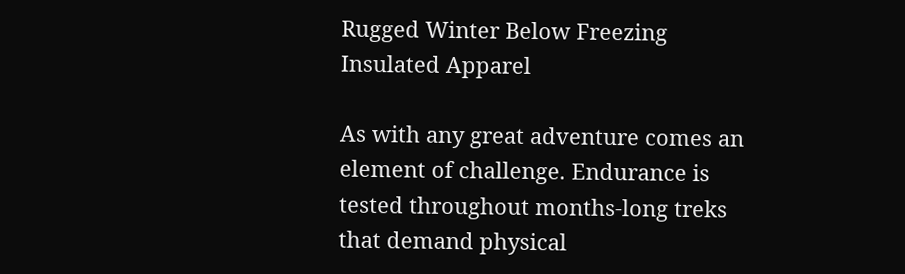Rugged Winter Below Freezing Insulated Apparel

As with any great adventure comes an element of challenge. Endurance is tested throughout months-long treks that demand physical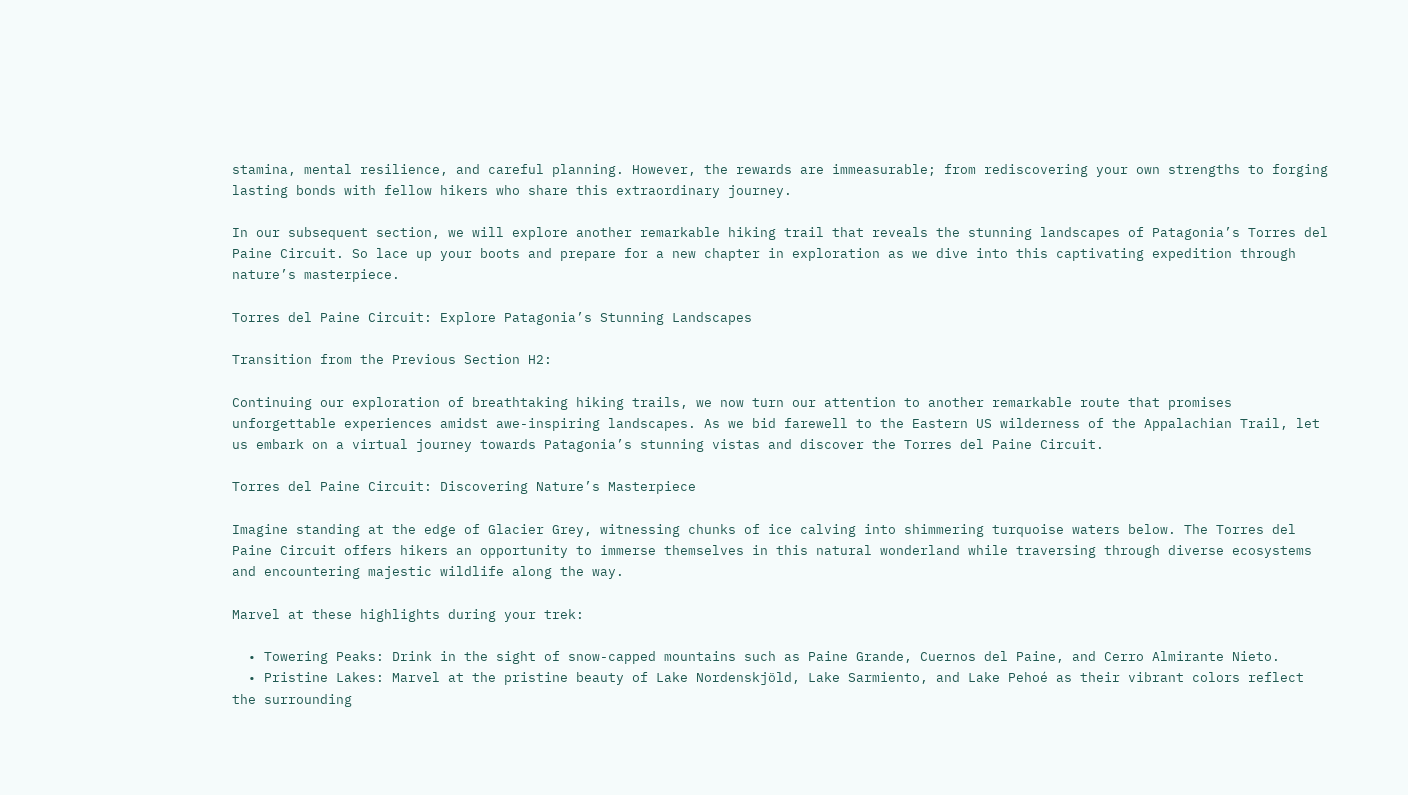stamina, mental resilience, and careful planning. However, the rewards are immeasurable; from rediscovering your own strengths to forging lasting bonds with fellow hikers who share this extraordinary journey.

In our subsequent section, we will explore another remarkable hiking trail that reveals the stunning landscapes of Patagonia’s Torres del Paine Circuit. So lace up your boots and prepare for a new chapter in exploration as we dive into this captivating expedition through nature’s masterpiece.

Torres del Paine Circuit: Explore Patagonia’s Stunning Landscapes

Transition from the Previous Section H2:

Continuing our exploration of breathtaking hiking trails, we now turn our attention to another remarkable route that promises unforgettable experiences amidst awe-inspiring landscapes. As we bid farewell to the Eastern US wilderness of the Appalachian Trail, let us embark on a virtual journey towards Patagonia’s stunning vistas and discover the Torres del Paine Circuit.

Torres del Paine Circuit: Discovering Nature’s Masterpiece

Imagine standing at the edge of Glacier Grey, witnessing chunks of ice calving into shimmering turquoise waters below. The Torres del Paine Circuit offers hikers an opportunity to immerse themselves in this natural wonderland while traversing through diverse ecosystems and encountering majestic wildlife along the way.

Marvel at these highlights during your trek:

  • Towering Peaks: Drink in the sight of snow-capped mountains such as Paine Grande, Cuernos del Paine, and Cerro Almirante Nieto.
  • Pristine Lakes: Marvel at the pristine beauty of Lake Nordenskjöld, Lake Sarmiento, and Lake Pehoé as their vibrant colors reflect the surrounding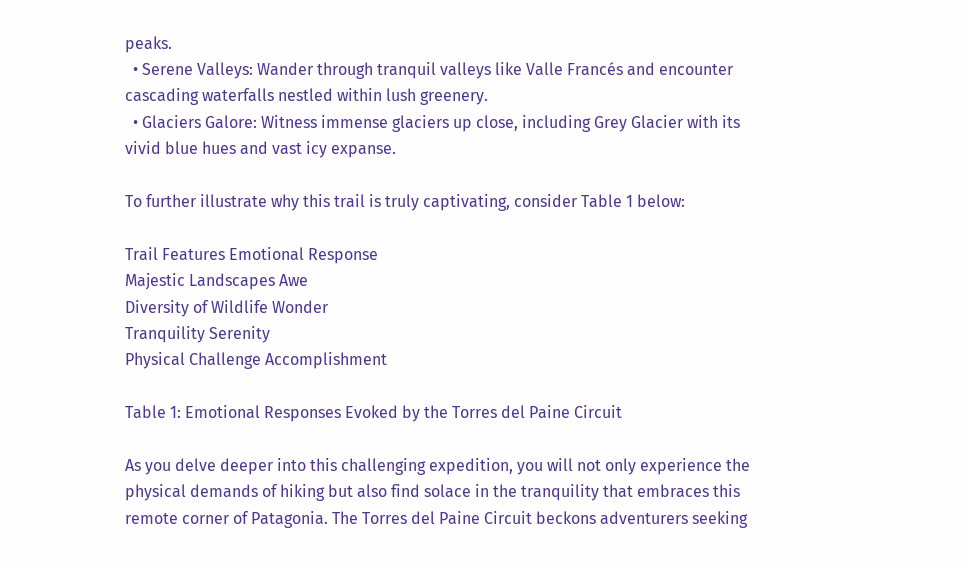peaks.
  • Serene Valleys: Wander through tranquil valleys like Valle Francés and encounter cascading waterfalls nestled within lush greenery.
  • Glaciers Galore: Witness immense glaciers up close, including Grey Glacier with its vivid blue hues and vast icy expanse.

To further illustrate why this trail is truly captivating, consider Table 1 below:

Trail Features Emotional Response
Majestic Landscapes Awe
Diversity of Wildlife Wonder
Tranquility Serenity
Physical Challenge Accomplishment

Table 1: Emotional Responses Evoked by the Torres del Paine Circuit

As you delve deeper into this challenging expedition, you will not only experience the physical demands of hiking but also find solace in the tranquility that embraces this remote corner of Patagonia. The Torres del Paine Circuit beckons adventurers seeking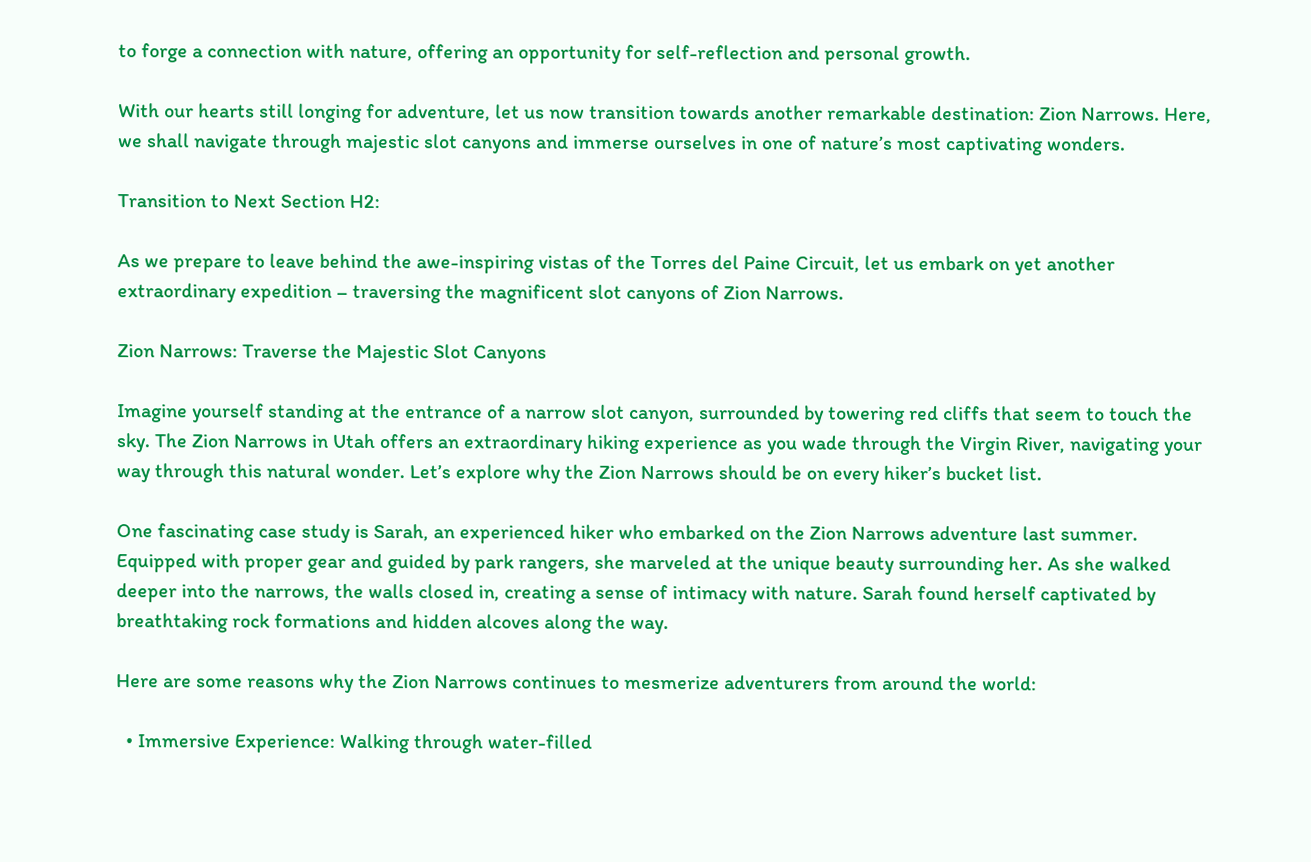to forge a connection with nature, offering an opportunity for self-reflection and personal growth.

With our hearts still longing for adventure, let us now transition towards another remarkable destination: Zion Narrows. Here, we shall navigate through majestic slot canyons and immerse ourselves in one of nature’s most captivating wonders.

Transition to Next Section H2:

As we prepare to leave behind the awe-inspiring vistas of the Torres del Paine Circuit, let us embark on yet another extraordinary expedition – traversing the magnificent slot canyons of Zion Narrows.

Zion Narrows: Traverse the Majestic Slot Canyons

Imagine yourself standing at the entrance of a narrow slot canyon, surrounded by towering red cliffs that seem to touch the sky. The Zion Narrows in Utah offers an extraordinary hiking experience as you wade through the Virgin River, navigating your way through this natural wonder. Let’s explore why the Zion Narrows should be on every hiker’s bucket list.

One fascinating case study is Sarah, an experienced hiker who embarked on the Zion Narrows adventure last summer. Equipped with proper gear and guided by park rangers, she marveled at the unique beauty surrounding her. As she walked deeper into the narrows, the walls closed in, creating a sense of intimacy with nature. Sarah found herself captivated by breathtaking rock formations and hidden alcoves along the way.

Here are some reasons why the Zion Narrows continues to mesmerize adventurers from around the world:

  • Immersive Experience: Walking through water-filled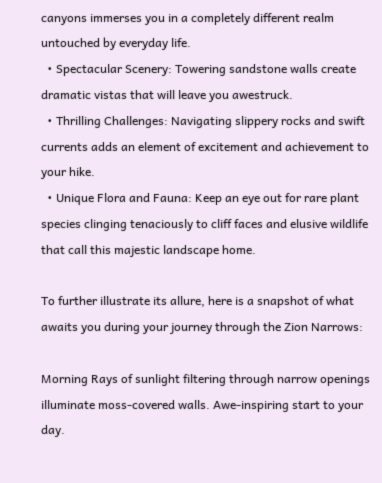canyons immerses you in a completely different realm untouched by everyday life.
  • Spectacular Scenery: Towering sandstone walls create dramatic vistas that will leave you awestruck.
  • Thrilling Challenges: Navigating slippery rocks and swift currents adds an element of excitement and achievement to your hike.
  • Unique Flora and Fauna: Keep an eye out for rare plant species clinging tenaciously to cliff faces and elusive wildlife that call this majestic landscape home.

To further illustrate its allure, here is a snapshot of what awaits you during your journey through the Zion Narrows:

Morning Rays of sunlight filtering through narrow openings illuminate moss-covered walls. Awe-inspiring start to your day.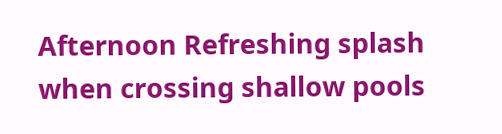Afternoon Refreshing splash when crossing shallow pools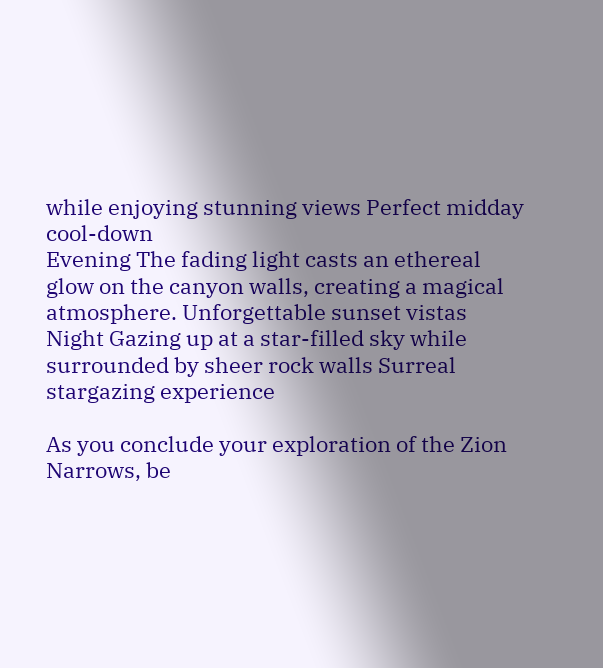while enjoying stunning views Perfect midday cool-down
Evening The fading light casts an ethereal glow on the canyon walls, creating a magical atmosphere. Unforgettable sunset vistas
Night Gazing up at a star-filled sky while surrounded by sheer rock walls Surreal stargazing experience

As you conclude your exploration of the Zion Narrows, be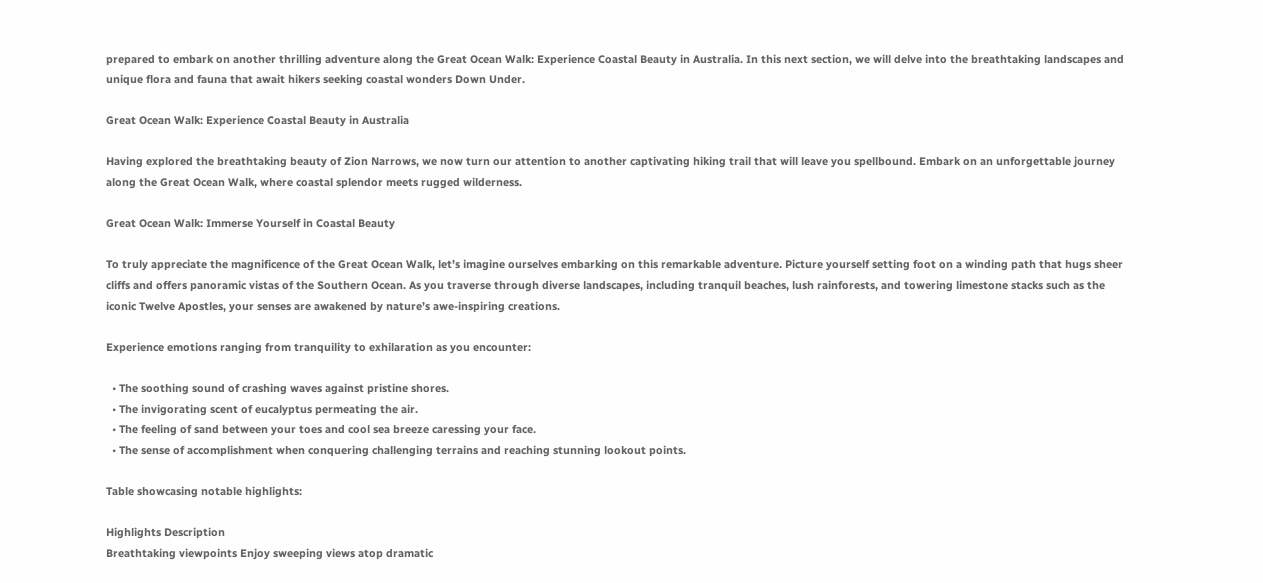prepared to embark on another thrilling adventure along the Great Ocean Walk: Experience Coastal Beauty in Australia. In this next section, we will delve into the breathtaking landscapes and unique flora and fauna that await hikers seeking coastal wonders Down Under.

Great Ocean Walk: Experience Coastal Beauty in Australia

Having explored the breathtaking beauty of Zion Narrows, we now turn our attention to another captivating hiking trail that will leave you spellbound. Embark on an unforgettable journey along the Great Ocean Walk, where coastal splendor meets rugged wilderness.

Great Ocean Walk: Immerse Yourself in Coastal Beauty

To truly appreciate the magnificence of the Great Ocean Walk, let’s imagine ourselves embarking on this remarkable adventure. Picture yourself setting foot on a winding path that hugs sheer cliffs and offers panoramic vistas of the Southern Ocean. As you traverse through diverse landscapes, including tranquil beaches, lush rainforests, and towering limestone stacks such as the iconic Twelve Apostles, your senses are awakened by nature’s awe-inspiring creations.

Experience emotions ranging from tranquility to exhilaration as you encounter:

  • The soothing sound of crashing waves against pristine shores.
  • The invigorating scent of eucalyptus permeating the air.
  • The feeling of sand between your toes and cool sea breeze caressing your face.
  • The sense of accomplishment when conquering challenging terrains and reaching stunning lookout points.

Table showcasing notable highlights:

Highlights Description
Breathtaking viewpoints Enjoy sweeping views atop dramatic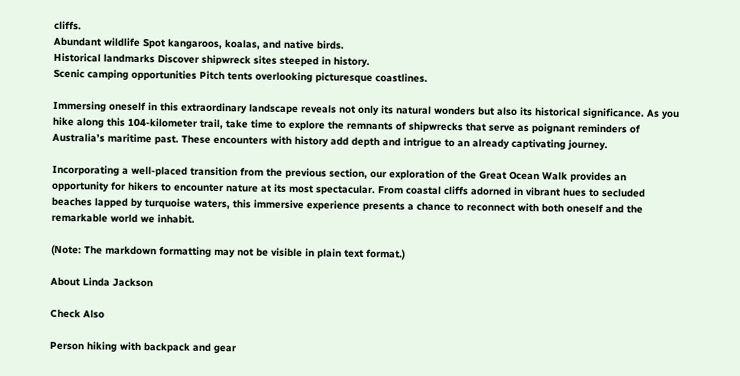cliffs.
Abundant wildlife Spot kangaroos, koalas, and native birds.
Historical landmarks Discover shipwreck sites steeped in history.
Scenic camping opportunities Pitch tents overlooking picturesque coastlines.

Immersing oneself in this extraordinary landscape reveals not only its natural wonders but also its historical significance. As you hike along this 104-kilometer trail, take time to explore the remnants of shipwrecks that serve as poignant reminders of Australia’s maritime past. These encounters with history add depth and intrigue to an already captivating journey.

Incorporating a well-placed transition from the previous section, our exploration of the Great Ocean Walk provides an opportunity for hikers to encounter nature at its most spectacular. From coastal cliffs adorned in vibrant hues to secluded beaches lapped by turquoise waters, this immersive experience presents a chance to reconnect with both oneself and the remarkable world we inhabit.

(Note: The markdown formatting may not be visible in plain text format.)

About Linda Jackson

Check Also

Person hiking with backpack and gear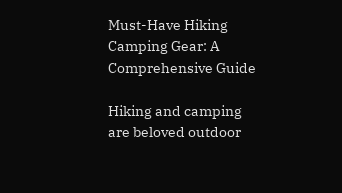Must-Have Hiking Camping Gear: A Comprehensive Guide

Hiking and camping are beloved outdoor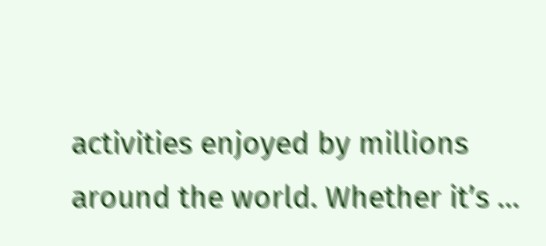activities enjoyed by millions around the world. Whether it’s …